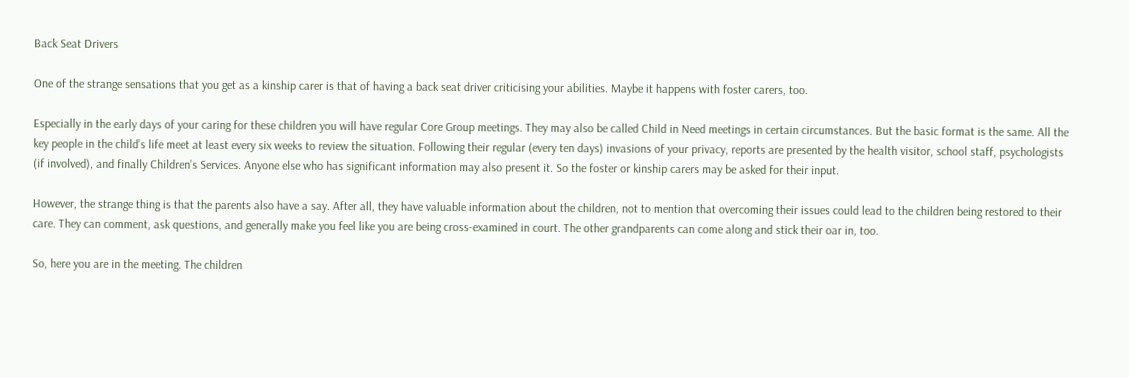Back Seat Drivers

One of the strange sensations that you get as a kinship carer is that of having a back seat driver criticising your abilities. Maybe it happens with foster carers, too.

Especially in the early days of your caring for these children you will have regular Core Group meetings. They may also be called Child in Need meetings in certain circumstances. But the basic format is the same. All the key people in the child’s life meet at least every six weeks to review the situation. Following their regular (every ten days) invasions of your privacy, reports are presented by the health visitor, school staff, psychologists (if involved), and finally Children’s Services. Anyone else who has significant information may also present it. So the foster or kinship carers may be asked for their input.

However, the strange thing is that the parents also have a say. After all, they have valuable information about the children, not to mention that overcoming their issues could lead to the children being restored to their care. They can comment, ask questions, and generally make you feel like you are being cross-examined in court. The other grandparents can come along and stick their oar in, too.

So, here you are in the meeting. The children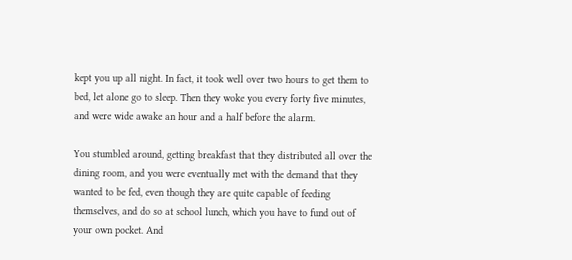kept you up all night. In fact, it took well over two hours to get them to bed, let alone go to sleep. Then they woke you every forty five minutes, and were wide awake an hour and a half before the alarm.

You stumbled around, getting breakfast that they distributed all over the dining room, and you were eventually met with the demand that they wanted to be fed, even though they are quite capable of feeding themselves, and do so at school lunch, which you have to fund out of your own pocket. And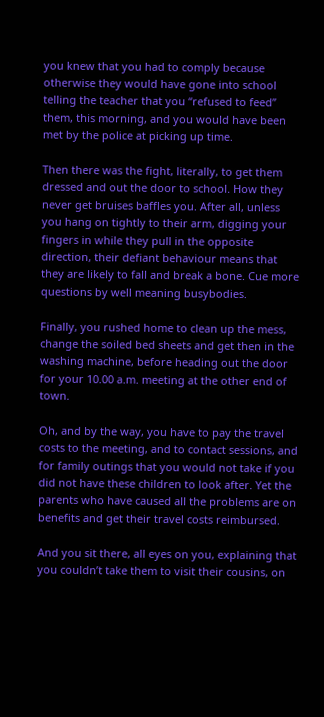you knew that you had to comply because otherwise they would have gone into school telling the teacher that you “refused to feed” them, this morning, and you would have been met by the police at picking up time.

Then there was the fight, literally, to get them dressed and out the door to school. How they never get bruises baffles you. After all, unless you hang on tightly to their arm, digging your fingers in while they pull in the opposite direction, their defiant behaviour means that they are likely to fall and break a bone. Cue more questions by well meaning busybodies.

Finally, you rushed home to clean up the mess, change the soiled bed sheets and get then in the washing machine, before heading out the door for your 10.00 a.m. meeting at the other end of town.

Oh, and by the way, you have to pay the travel costs to the meeting, and to contact sessions, and for family outings that you would not take if you did not have these children to look after. Yet the parents who have caused all the problems are on benefits and get their travel costs reimbursed.

And you sit there, all eyes on you, explaining that you couldn’t take them to visit their cousins, on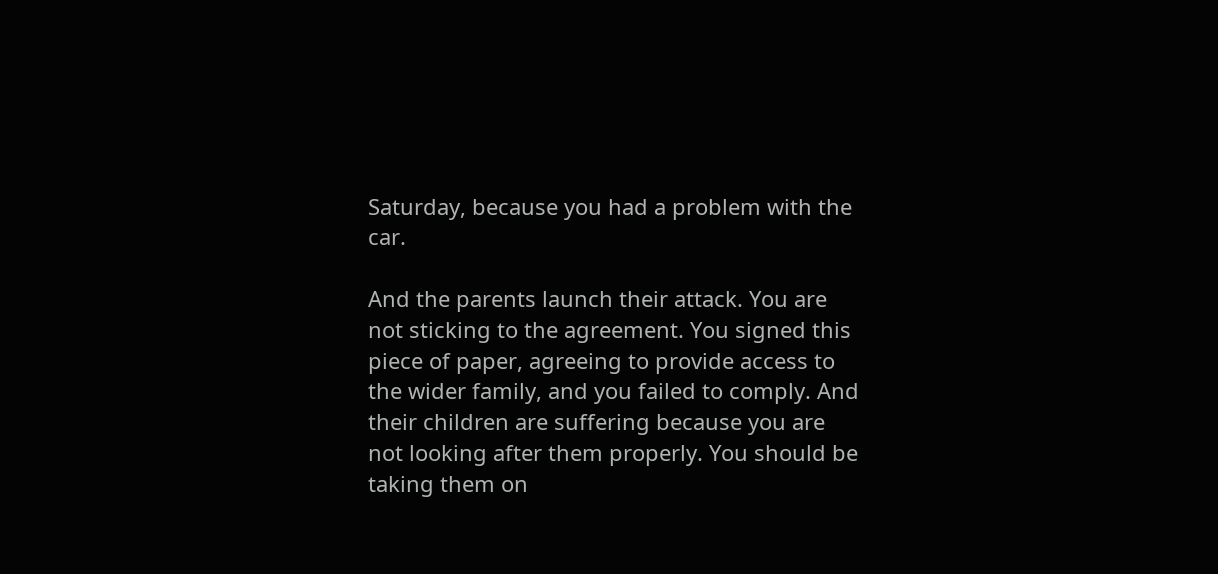Saturday, because you had a problem with the car.

And the parents launch their attack. You are not sticking to the agreement. You signed this piece of paper, agreeing to provide access to the wider family, and you failed to comply. And their children are suffering because you are not looking after them properly. You should be taking them on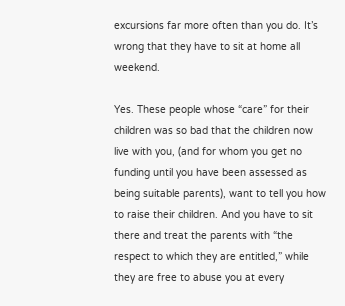excursions far more often than you do. It’s wrong that they have to sit at home all weekend.

Yes. These people whose “care” for their children was so bad that the children now live with you, (and for whom you get no funding until you have been assessed as being suitable parents), want to tell you how to raise their children. And you have to sit there and treat the parents with “the respect to which they are entitled,” while they are free to abuse you at every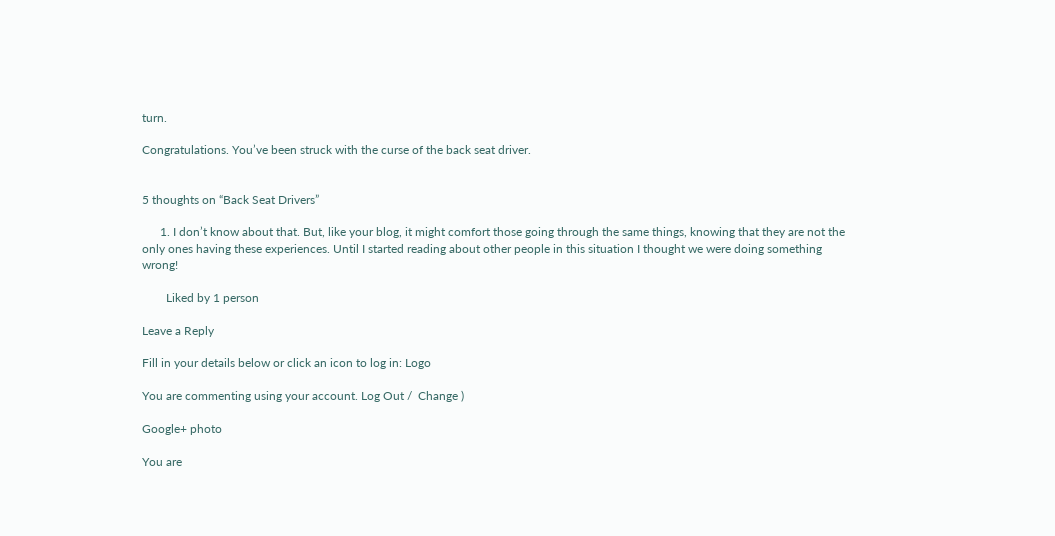turn.

Congratulations. You’ve been struck with the curse of the back seat driver.


5 thoughts on “Back Seat Drivers”

      1. I don’t know about that. But, like your blog, it might comfort those going through the same things, knowing that they are not the only ones having these experiences. Until I started reading about other people in this situation I thought we were doing something wrong!

        Liked by 1 person

Leave a Reply

Fill in your details below or click an icon to log in: Logo

You are commenting using your account. Log Out /  Change )

Google+ photo

You are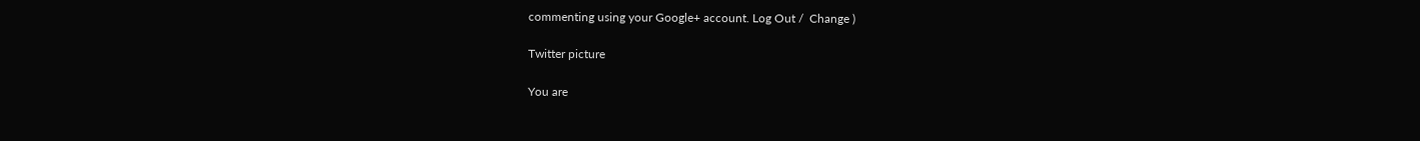commenting using your Google+ account. Log Out /  Change )

Twitter picture

You are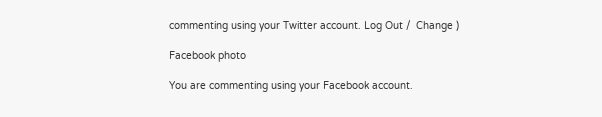commenting using your Twitter account. Log Out /  Change )

Facebook photo

You are commenting using your Facebook account.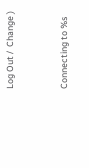Log Out /  Change )


Connecting to %s